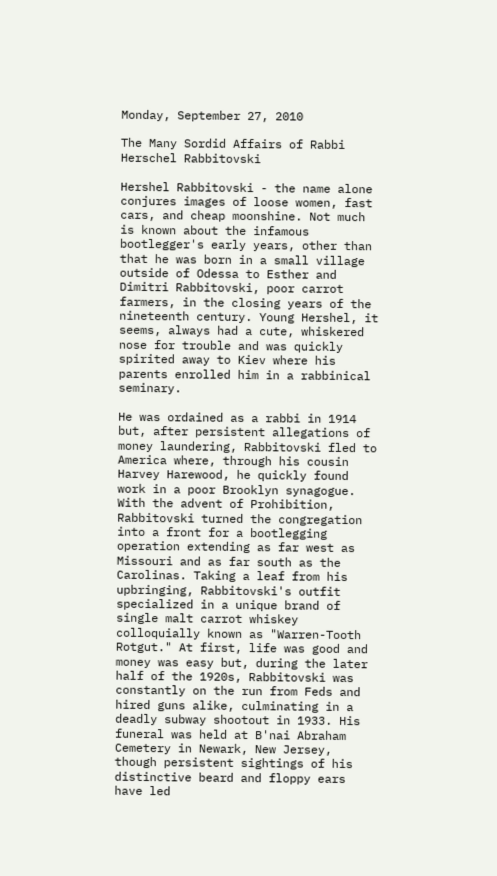Monday, September 27, 2010

The Many Sordid Affairs of Rabbi Herschel Rabbitovski

Hershel Rabbitovski - the name alone conjures images of loose women, fast cars, and cheap moonshine. Not much is known about the infamous bootlegger's early years, other than that he was born in a small village outside of Odessa to Esther and Dimitri Rabbitovski, poor carrot farmers, in the closing years of the nineteenth century. Young Hershel, it seems, always had a cute, whiskered nose for trouble and was quickly spirited away to Kiev where his parents enrolled him in a rabbinical seminary.

He was ordained as a rabbi in 1914 but, after persistent allegations of money laundering, Rabbitovski fled to America where, through his cousin Harvey Harewood, he quickly found work in a poor Brooklyn synagogue. With the advent of Prohibition, Rabbitovski turned the congregation into a front for a bootlegging operation extending as far west as Missouri and as far south as the Carolinas. Taking a leaf from his upbringing, Rabbitovski's outfit specialized in a unique brand of single malt carrot whiskey colloquially known as "Warren-Tooth Rotgut." At first, life was good and money was easy but, during the later half of the 1920s, Rabbitovski was constantly on the run from Feds and hired guns alike, culminating in a deadly subway shootout in 1933. His funeral was held at B'nai Abraham Cemetery in Newark, New Jersey, though persistent sightings of his distinctive beard and floppy ears have led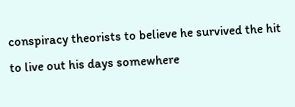conspiracy theorists to believe he survived the hit to live out his days somewhere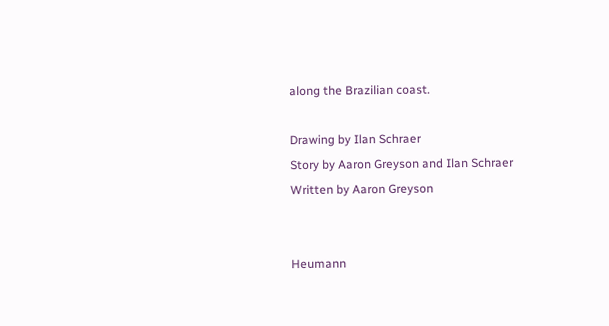along the Brazilian coast.

Drawing by Ilan Schraer
Story by Aaron Greyson and Ilan Schraer
Written by Aaron Greyson


Heumann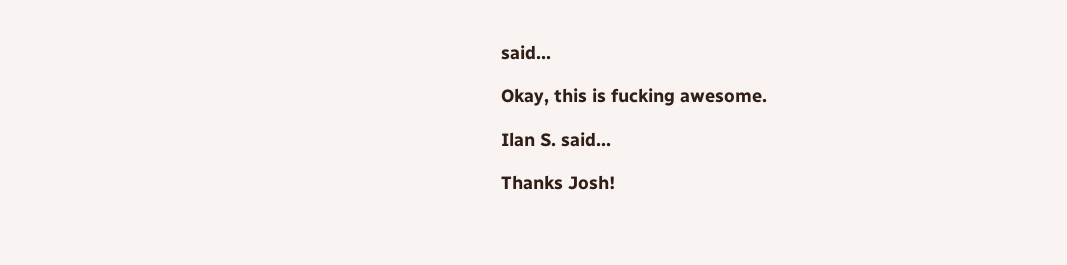said...

Okay, this is fucking awesome.

Ilan S. said...

Thanks Josh!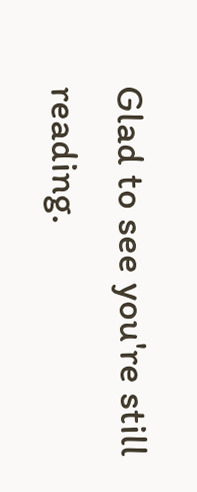Glad to see you're still reading.